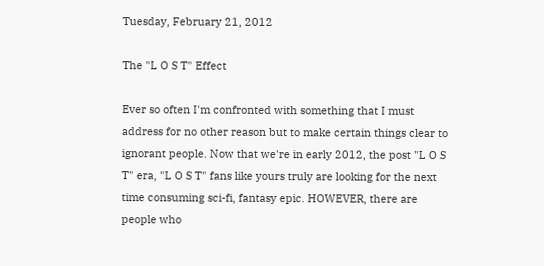Tuesday, February 21, 2012

The "L O S T" Effect

Ever so often I'm confronted with something that I must address for no other reason but to make certain things clear to ignorant people. Now that we're in early 2012, the post "L O S T" era, "L O S T" fans like yours truly are looking for the next time consuming sci-fi, fantasy epic. HOWEVER, there are people who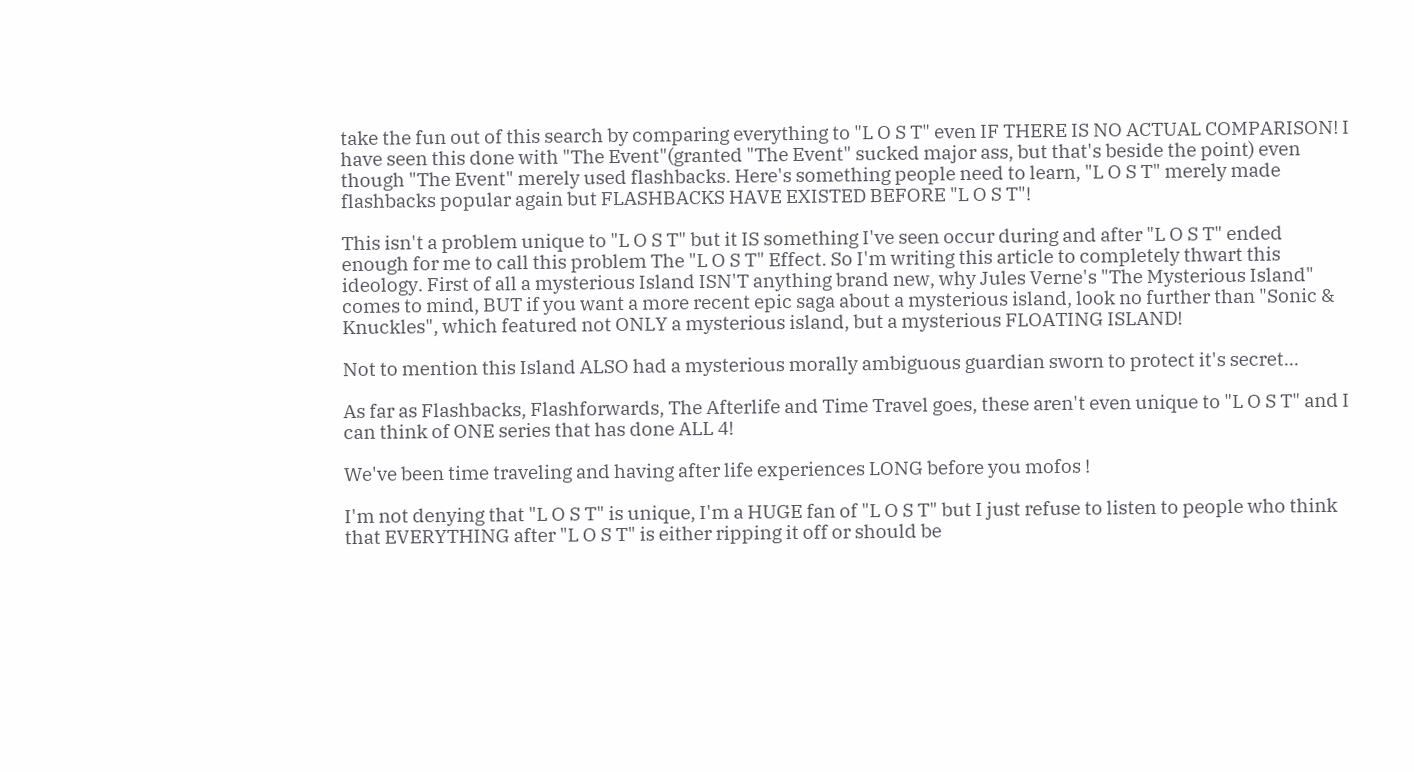take the fun out of this search by comparing everything to "L O S T" even IF THERE IS NO ACTUAL COMPARISON! I have seen this done with "The Event"(granted "The Event" sucked major ass, but that's beside the point) even though "The Event" merely used flashbacks. Here's something people need to learn, "L O S T" merely made flashbacks popular again but FLASHBACKS HAVE EXISTED BEFORE "L O S T"!

This isn't a problem unique to "L O S T" but it IS something I've seen occur during and after "L O S T" ended enough for me to call this problem The "L O S T" Effect. So I'm writing this article to completely thwart this ideology. First of all a mysterious Island ISN'T anything brand new, why Jules Verne's "The Mysterious Island" comes to mind, BUT if you want a more recent epic saga about a mysterious island, look no further than "Sonic & Knuckles", which featured not ONLY a mysterious island, but a mysterious FLOATING ISLAND!

Not to mention this Island ALSO had a mysterious morally ambiguous guardian sworn to protect it's secret...

As far as Flashbacks, Flashforwards, The Afterlife and Time Travel goes, these aren't even unique to "L O S T" and I can think of ONE series that has done ALL 4!

We've been time traveling and having after life experiences LONG before you mofos !

I'm not denying that "L O S T" is unique, I'm a HUGE fan of "L O S T" but I just refuse to listen to people who think that EVERYTHING after "L O S T" is either ripping it off or should be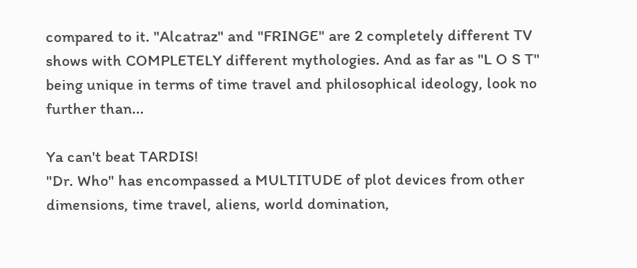compared to it. "Alcatraz" and "FRINGE" are 2 completely different TV shows with COMPLETELY different mythologies. And as far as "L O S T" being unique in terms of time travel and philosophical ideology, look no further than...

Ya can't beat TARDIS!
"Dr. Who" has encompassed a MULTITUDE of plot devices from other dimensions, time travel, aliens, world domination,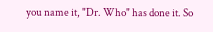you name it, "Dr. Who" has done it. So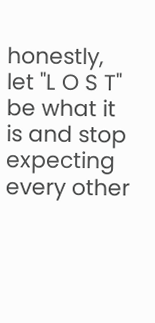honestly, let "L O S T" be what it is and stop expecting every other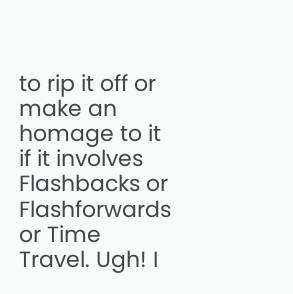to rip it off or make an homage to it if it involves Flashbacks or Flashforwards or Time Travel. Ugh! I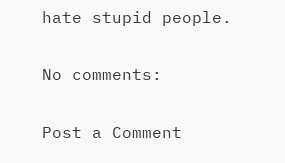hate stupid people.

No comments:

Post a Comment